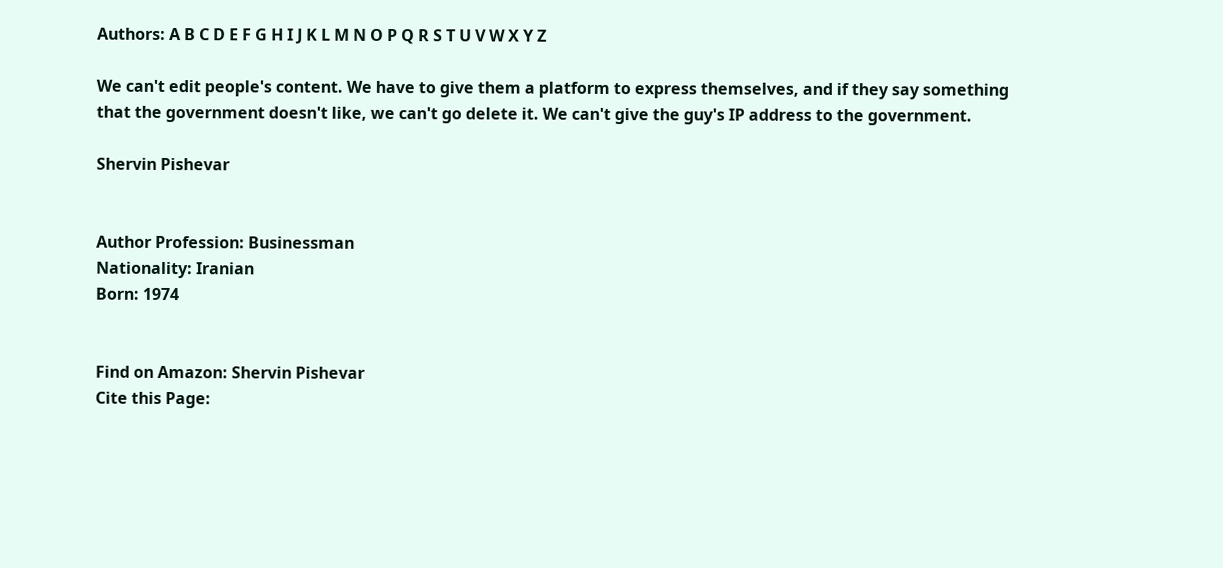Authors: A B C D E F G H I J K L M N O P Q R S T U V W X Y Z

We can't edit people's content. We have to give them a platform to express themselves, and if they say something that the government doesn't like, we can't go delete it. We can't give the guy's IP address to the government.

Shervin Pishevar


Author Profession: Businessman
Nationality: Iranian
Born: 1974


Find on Amazon: Shervin Pishevar
Cite this Page: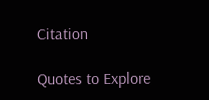Citation

Quotes to Explore